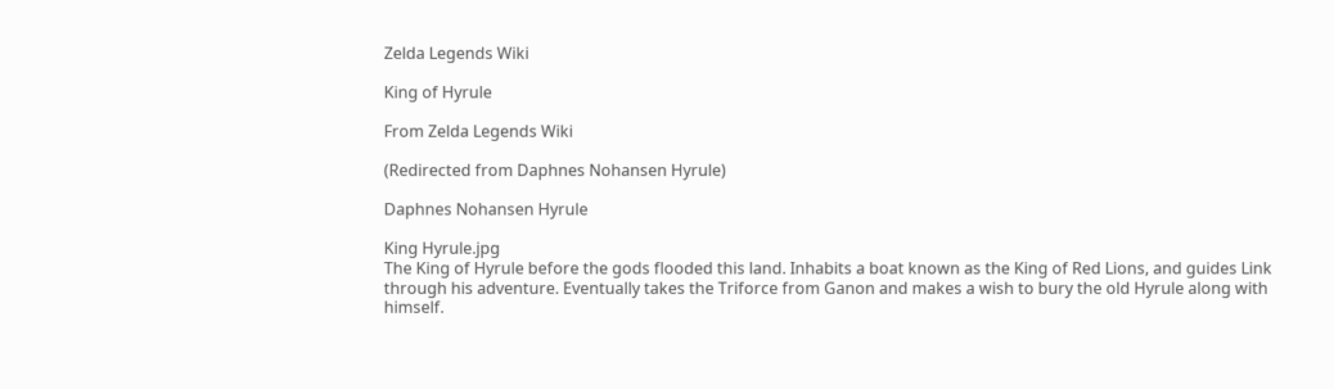Zelda Legends Wiki

King of Hyrule

From Zelda Legends Wiki

(Redirected from Daphnes Nohansen Hyrule)

Daphnes Nohansen Hyrule

King Hyrule.jpg
The King of Hyrule before the gods flooded this land. Inhabits a boat known as the King of Red Lions, and guides Link through his adventure. Eventually takes the Triforce from Ganon and makes a wish to bury the old Hyrule along with himself.